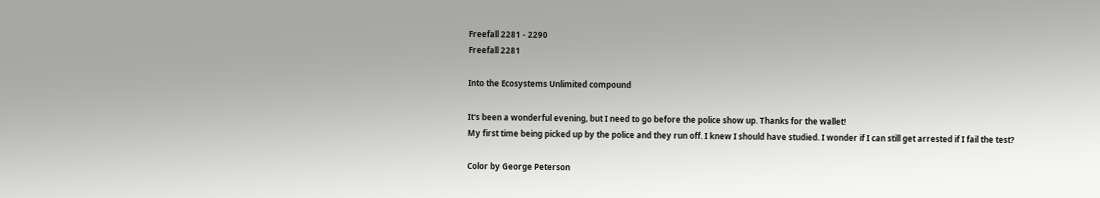Freefall 2281 - 2290
Freefall 2281

Into the Ecosystems Unlimited compound

It's been a wonderful evening, but I need to go before the police show up. Thanks for the wallet!
My first time being picked up by the police and they run off. I knew I should have studied. I wonder if I can still get arrested if I fail the test?

Color by George Peterson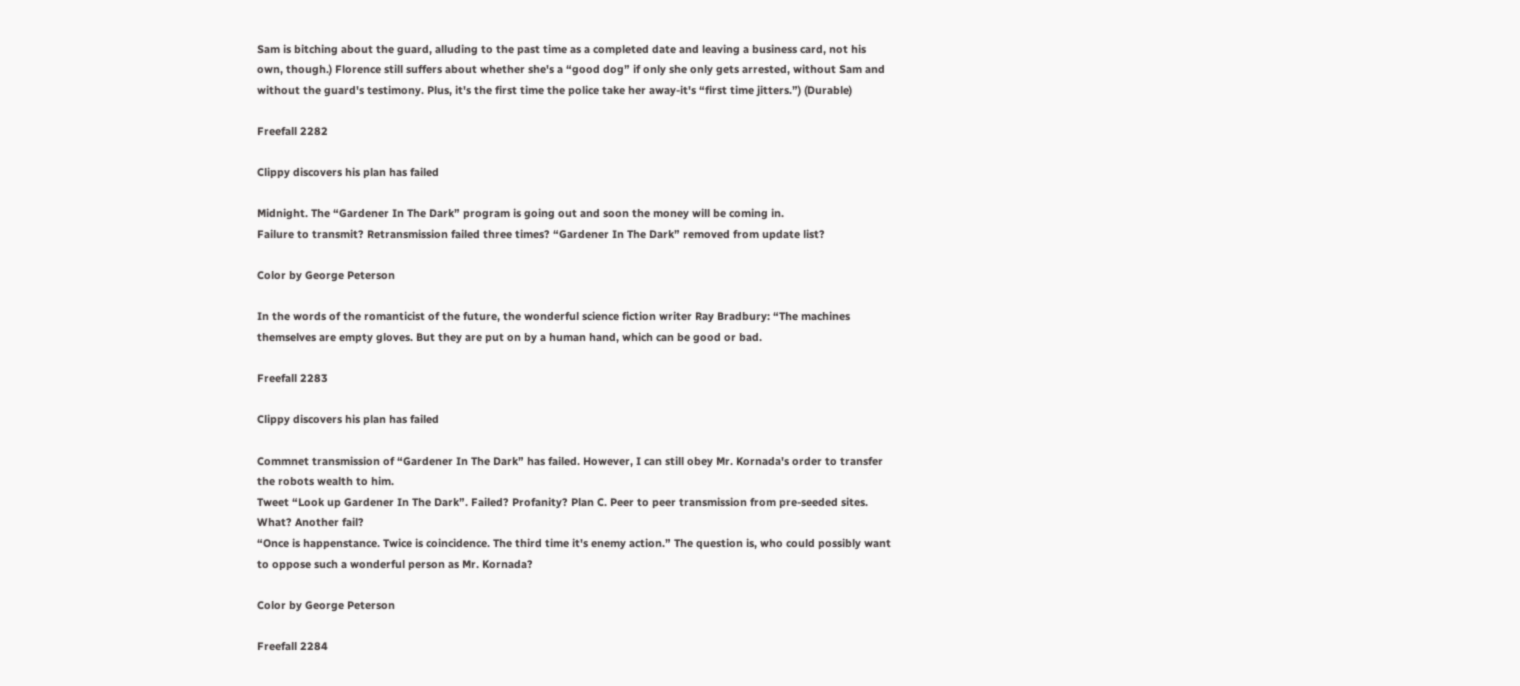Sam is bitching about the guard, alluding to the past time as a completed date and leaving a business card, not his own, though.) Florence still suffers about whether she's a “good dog” if only she only gets arrested, without Sam and without the guard's testimony. Plus, it's the first time the police take her away-it's “first time jitters.”) (Durable)

Freefall 2282

Clippy discovers his plan has failed

Midnight. The “Gardener In The Dark” program is going out and soon the money will be coming in.
Failure to transmit? Retransmission failed three times? “Gardener In The Dark” removed from update list?

Color by George Peterson

In the words of the romanticist of the future, the wonderful science fiction writer Ray Bradbury: “The machines themselves are empty gloves. But they are put on by a human hand, which can be good or bad.

Freefall 2283

Clippy discovers his plan has failed

Commnet transmission of “Gardener In The Dark” has failed. However, I can still obey Mr. Kornada's order to transfer the robots wealth to him.
Tweet “Look up Gardener In The Dark”. Failed? Profanity? Plan C. Peer to peer transmission from pre-seeded sites. What? Another fail?
“Once is happenstance. Twice is coincidence. The third time it's enemy action.” The question is, who could possibly want to oppose such a wonderful person as Mr. Kornada?

Color by George Peterson

Freefall 2284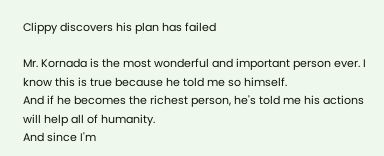Clippy discovers his plan has failed

Mr. Kornada is the most wonderful and important person ever. I know this is true because he told me so himself.
And if he becomes the richest person, he's told me his actions will help all of humanity.
And since I'm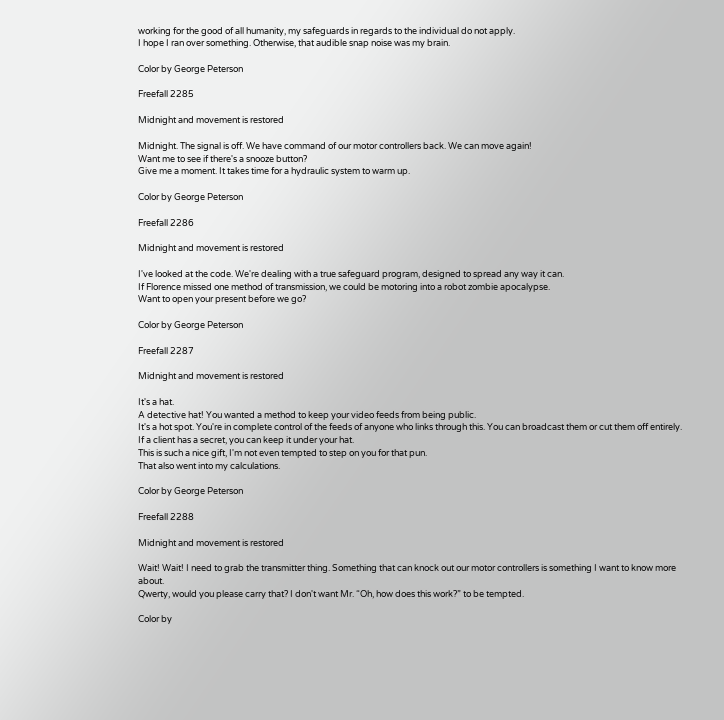working for the good of all humanity, my safeguards in regards to the individual do not apply.
I hope I ran over something. Otherwise, that audible snap noise was my brain.

Color by George Peterson

Freefall 2285

Midnight and movement is restored

Midnight. The signal is off. We have command of our motor controllers back. We can move again!
Want me to see if there's a snooze button?
Give me a moment. It takes time for a hydraulic system to warm up.

Color by George Peterson

Freefall 2286

Midnight and movement is restored

I've looked at the code. We're dealing with a true safeguard program, designed to spread any way it can.
If Florence missed one method of transmission, we could be motoring into a robot zombie apocalypse.
Want to open your present before we go?

Color by George Peterson

Freefall 2287

Midnight and movement is restored

It's a hat.
A detective hat! You wanted a method to keep your video feeds from being public.
It's a hot spot. You're in complete control of the feeds of anyone who links through this. You can broadcast them or cut them off entirely. If a client has a secret, you can keep it under your hat.
This is such a nice gift, I'm not even tempted to step on you for that pun.
That also went into my calculations.

Color by George Peterson

Freefall 2288

Midnight and movement is restored

Wait! Wait! I need to grab the transmitter thing. Something that can knock out our motor controllers is something I want to know more about.
Qwerty, would you please carry that? I don't want Mr. “Oh, how does this work?” to be tempted.

Color by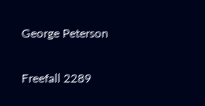George Peterson

Freefall 2289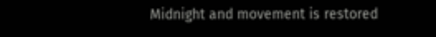Midnight and movement is restored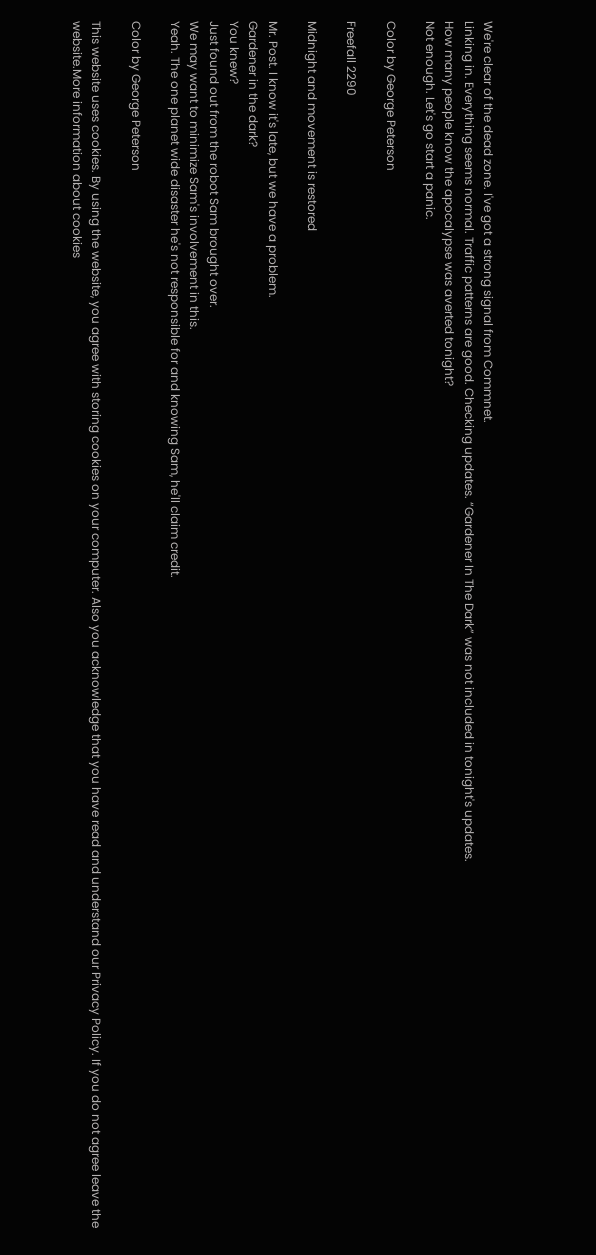We're clear of the dead zone. I've got a strong signal from Commnet.
Linking in. Everything seems normal. Traffic patterns are good. Checking updates. “Gardener In The Dark” was not included in tonight's updates.
How many people know the apocalypse was averted tonight?
Not enough. Let's go start a panic.

Color by George Peterson

Freefall 2290

Midnight and movement is restored

Mr. Post. I know it's late, but we have a problem.
Gardener in the dark?
You knew?
Just found out from the robot Sam brought over.
We may want to minimize Sam's involvement in this.
Yeah. The one planet wide disaster he's not responsible for and knowing Sam, he'll claim credit.

Color by George Peterson

This website uses cookies. By using the website, you agree with storing cookies on your computer. Also you acknowledge that you have read and understand our Privacy Policy. If you do not agree leave the website.More information about cookies